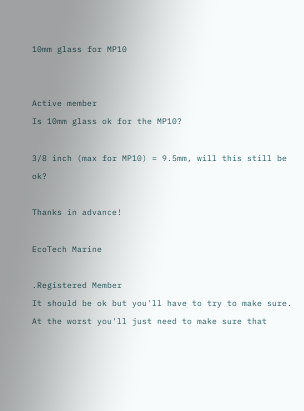10mm glass for MP10


Active member
Is 10mm glass ok for the MP10?

3/8 inch (max for MP10) = 9.5mm, will this still be ok?

Thanks in advance!

EcoTech Marine

.Registered Member
It should be ok but you'll have to try to make sure. At the worst you'll just need to make sure that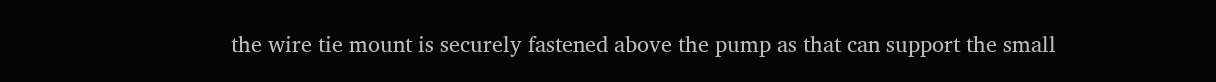the wire tie mount is securely fastened above the pump as that can support the small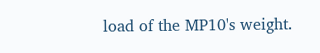load of the MP10's weight.